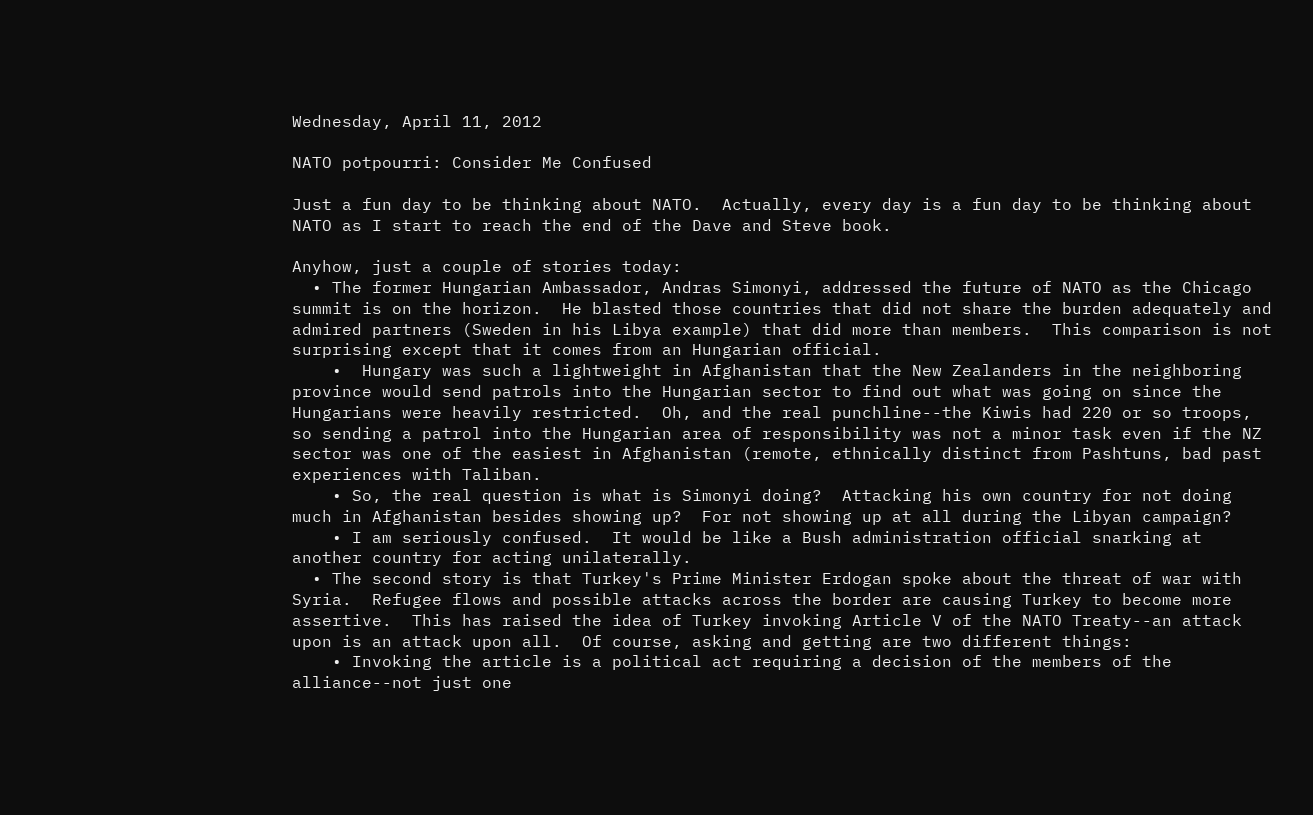Wednesday, April 11, 2012

NATO potpourri: Consider Me Confused

Just a fun day to be thinking about NATO.  Actually, every day is a fun day to be thinking about NATO as I start to reach the end of the Dave and Steve book.

Anyhow, just a couple of stories today:
  • The former Hungarian Ambassador, Andras Simonyi, addressed the future of NATO as the Chicago summit is on the horizon.  He blasted those countries that did not share the burden adequately and admired partners (Sweden in his Libya example) that did more than members.  This comparison is not surprising except that it comes from an Hungarian official.
    •  Hungary was such a lightweight in Afghanistan that the New Zealanders in the neighboring province would send patrols into the Hungarian sector to find out what was going on since the Hungarians were heavily restricted.  Oh, and the real punchline--the Kiwis had 220 or so troops, so sending a patrol into the Hungarian area of responsibility was not a minor task even if the NZ sector was one of the easiest in Afghanistan (remote, ethnically distinct from Pashtuns, bad past experiences with Taliban.
    • So, the real question is what is Simonyi doing?  Attacking his own country for not doing much in Afghanistan besides showing up?  For not showing up at all during the Libyan campaign?
    • I am seriously confused.  It would be like a Bush administration official snarking at another country for acting unilaterally.
  • The second story is that Turkey's Prime Minister Erdogan spoke about the threat of war with Syria.  Refugee flows and possible attacks across the border are causing Turkey to become more assertive.  This has raised the idea of Turkey invoking Article V of the NATO Treaty--an attack upon is an attack upon all.  Of course, asking and getting are two different things:
    • Invoking the article is a political act requiring a decision of the members of the alliance--not just one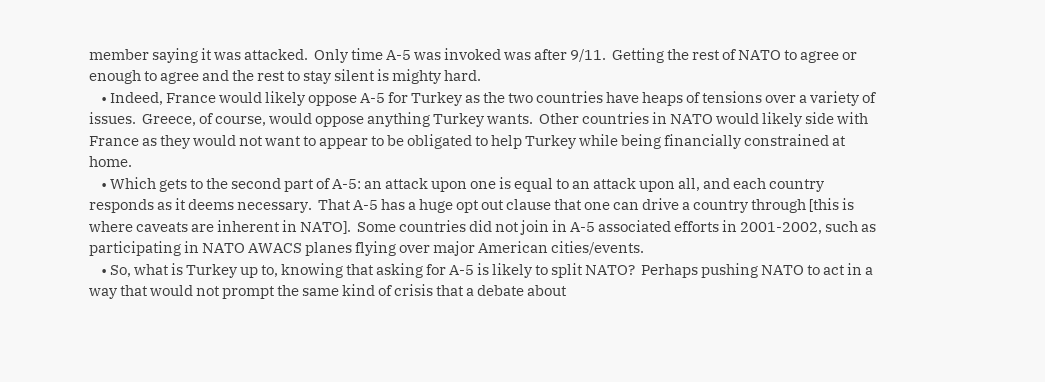member saying it was attacked.  Only time A-5 was invoked was after 9/11.  Getting the rest of NATO to agree or enough to agree and the rest to stay silent is mighty hard.
    • Indeed, France would likely oppose A-5 for Turkey as the two countries have heaps of tensions over a variety of issues.  Greece, of course, would oppose anything Turkey wants.  Other countries in NATO would likely side with France as they would not want to appear to be obligated to help Turkey while being financially constrained at home.
    • Which gets to the second part of A-5: an attack upon one is equal to an attack upon all, and each country responds as it deems necessary.  That A-5 has a huge opt out clause that one can drive a country through [this is where caveats are inherent in NATO].  Some countries did not join in A-5 associated efforts in 2001-2002, such as participating in NATO AWACS planes flying over major American cities/events.
    • So, what is Turkey up to, knowing that asking for A-5 is likely to split NATO?  Perhaps pushing NATO to act in a way that would not prompt the same kind of crisis that a debate about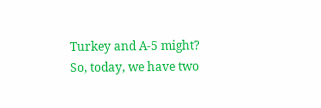Turkey and A-5 might?
So, today, we have two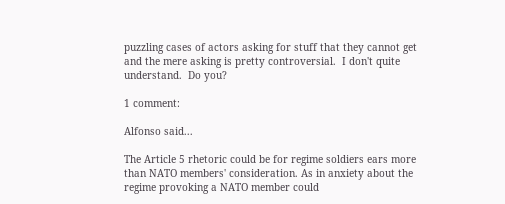puzzling cases of actors asking for stuff that they cannot get and the mere asking is pretty controversial.  I don't quite understand.  Do you?

1 comment:

Alfonso said...

The Article 5 rhetoric could be for regime soldiers ears more than NATO members' consideration. As in anxiety about the regime provoking a NATO member could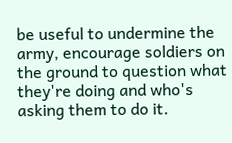be useful to undermine the army, encourage soldiers on the ground to question what they're doing and who's asking them to do it.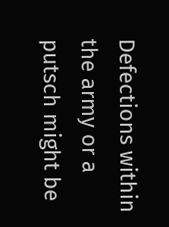Defections within the army or a putsch might be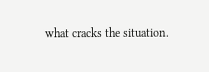what cracks the situation.